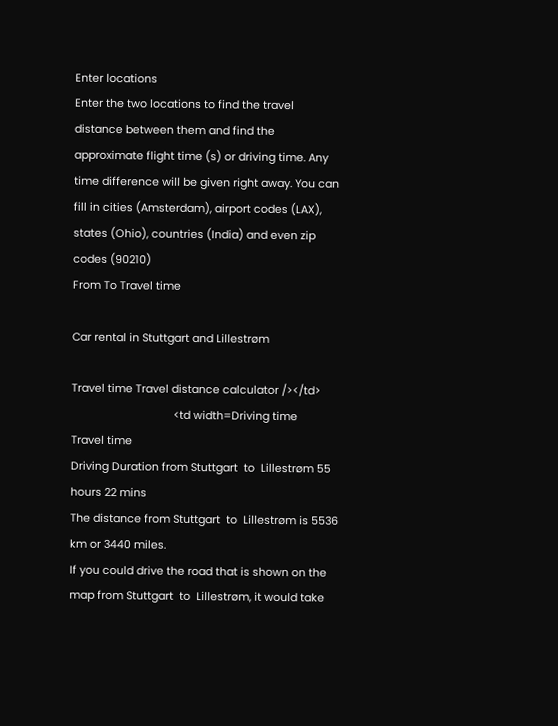Enter locations
Enter the two locations to find the travel distance between them and find the approximate flight time (s) or driving time. Any time difference will be given right away. You can fill in cities (Amsterdam), airport codes (LAX), states (Ohio), countries (India) and even zip codes (90210)
From To Travel time

Car rental in Stuttgart and Lillestrøm

Travel time Travel distance calculator /></td>
                                  <td width=Driving time
Travel time
Driving Duration from Stuttgart  to  Lillestrøm 55 hours 22 mins
The distance from Stuttgart  to  Lillestrøm is 5536 km or 3440 miles.
If you could drive the road that is shown on the map from Stuttgart  to  Lillestrøm, it would take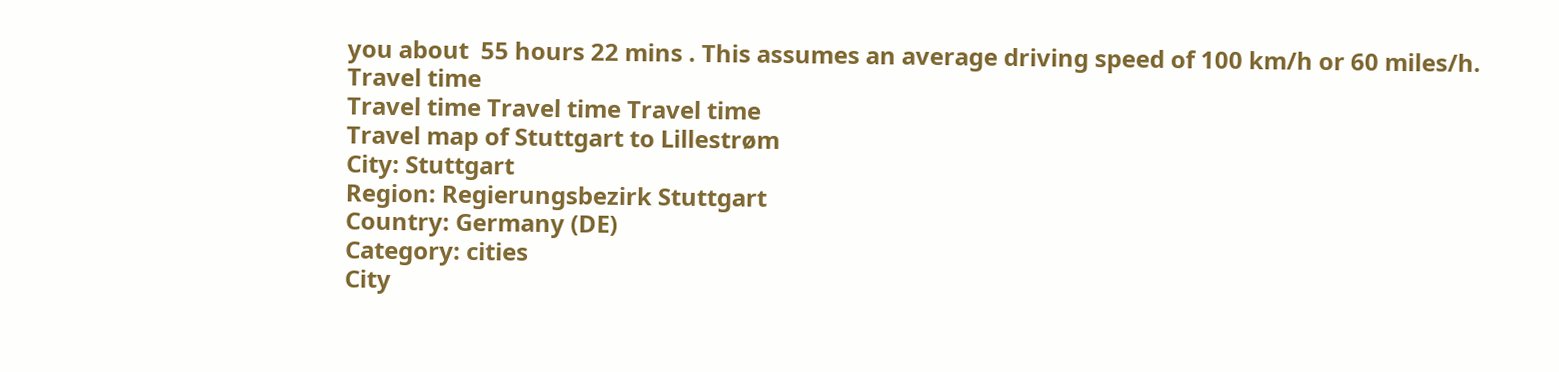you about  55 hours 22 mins . This assumes an average driving speed of 100 km/h or 60 miles/h.
Travel time
Travel time Travel time Travel time
Travel map of Stuttgart to Lillestrøm
City: Stuttgart
Region: Regierungsbezirk Stuttgart
Country: Germany (DE)
Category: cities
City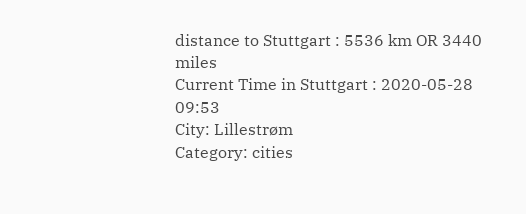distance to Stuttgart : 5536 km OR 3440 miles
Current Time in Stuttgart : 2020-05-28 09:53
City: Lillestrøm
Category: cities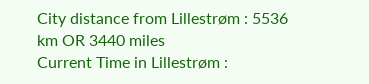City distance from Lillestrøm : 5536 km OR 3440 miles
Current Time in Lillestrøm :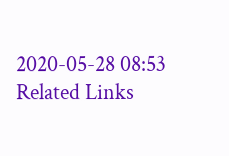2020-05-28 08:53
Related Links